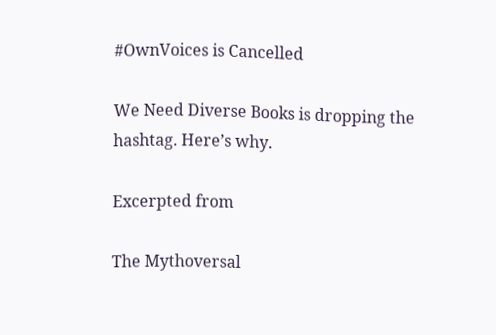#OwnVoices is Cancelled

We Need Diverse Books is dropping the hashtag. Here’s why.

Excerpted from

The Mythoversal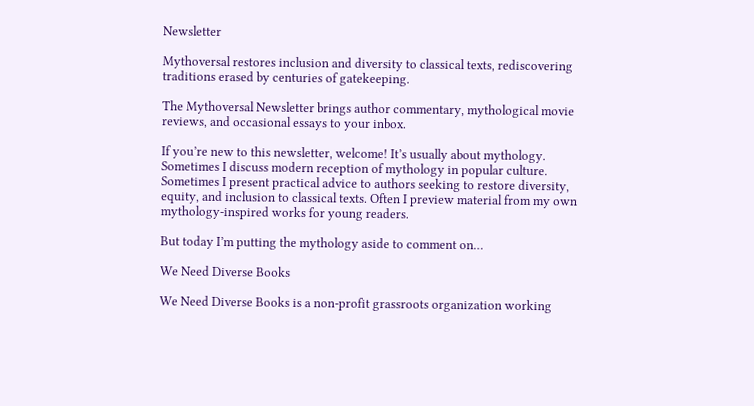Newsletter

Mythoversal restores inclusion and diversity to classical texts, rediscovering traditions erased by centuries of gatekeeping.

The Mythoversal Newsletter brings author commentary, mythological movie reviews, and occasional essays to your inbox.

If you’re new to this newsletter, welcome! It’s usually about mythology. Sometimes I discuss modern reception of mythology in popular culture. Sometimes I present practical advice to authors seeking to restore diversity, equity, and inclusion to classical texts. Often I preview material from my own mythology-inspired works for young readers.

But today I’m putting the mythology aside to comment on…

We Need Diverse Books

We Need Diverse Books is a non-profit grassroots organization working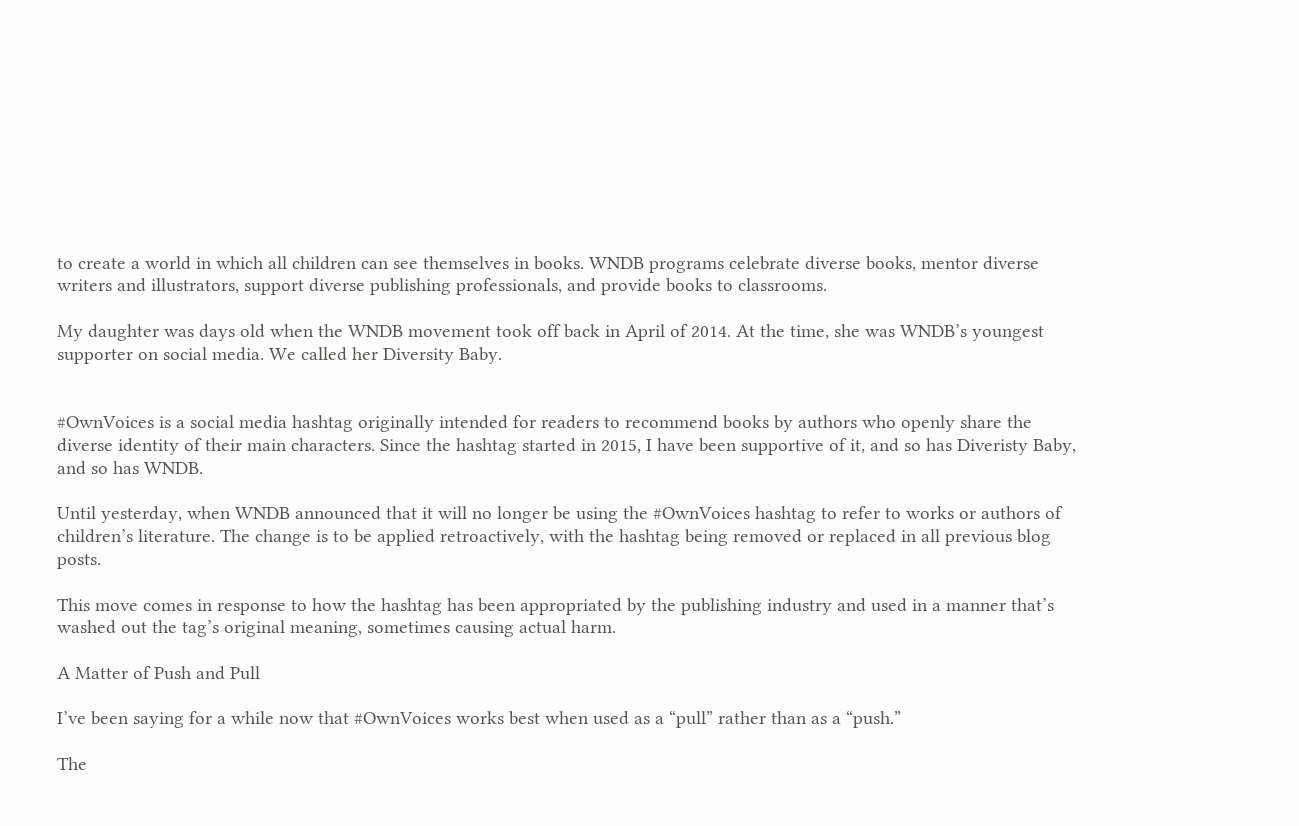to create a world in which all children can see themselves in books. WNDB programs celebrate diverse books, mentor diverse writers and illustrators, support diverse publishing professionals, and provide books to classrooms.

My daughter was days old when the WNDB movement took off back in April of 2014. At the time, she was WNDB’s youngest supporter on social media. We called her Diversity Baby.


#OwnVoices is a social media hashtag originally intended for readers to recommend books by authors who openly share the diverse identity of their main characters. Since the hashtag started in 2015, I have been supportive of it, and so has Diveristy Baby, and so has WNDB.

Until yesterday, when WNDB announced that it will no longer be using the #OwnVoices hashtag to refer to works or authors of children’s literature. The change is to be applied retroactively, with the hashtag being removed or replaced in all previous blog posts.

This move comes in response to how the hashtag has been appropriated by the publishing industry and used in a manner that’s washed out the tag’s original meaning, sometimes causing actual harm.

A Matter of Push and Pull

I’ve been saying for a while now that #OwnVoices works best when used as a “pull” rather than as a “push.”

The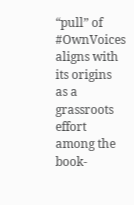“pull” of #OwnVoices aligns with its origins as a grassroots effort among the book-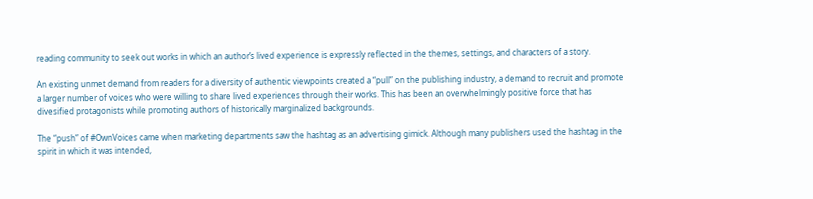reading community to seek out works in which an author’s lived experience is expressly reflected in the themes, settings, and characters of a story.

An existing unmet demand from readers for a diversity of authentic viewpoints created a “pull” on the publishing industry, a demand to recruit and promote a larger number of voices who were willing to share lived experiences through their works. This has been an overwhelmingly positive force that has divesified protagonists while promoting authors of historically marginalized backgrounds.

The “push” of #OwnVoices came when marketing departments saw the hashtag as an advertising gimick. Although many publishers used the hashtag in the spirit in which it was intended,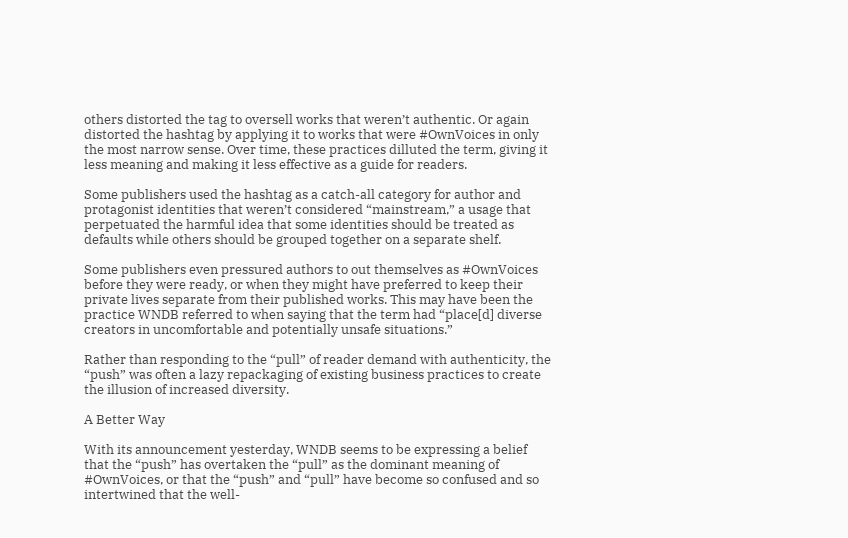others distorted the tag to oversell works that weren’t authentic. Or again distorted the hashtag by applying it to works that were #OwnVoices in only the most narrow sense. Over time, these practices dilluted the term, giving it less meaning and making it less effective as a guide for readers.

Some publishers used the hashtag as a catch-all category for author and protagonist identities that weren’t considered “mainstream,” a usage that perpetuated the harmful idea that some identities should be treated as defaults while others should be grouped together on a separate shelf.

Some publishers even pressured authors to out themselves as #OwnVoices before they were ready, or when they might have preferred to keep their private lives separate from their published works. This may have been the practice WNDB referred to when saying that the term had “place[d] diverse creators in uncomfortable and potentially unsafe situations.”

Rather than responding to the “pull” of reader demand with authenticity, the “push” was often a lazy repackaging of existing business practices to create the illusion of increased diversity.

A Better Way

With its announcement yesterday, WNDB seems to be expressing a belief that the “push” has overtaken the “pull” as the dominant meaning of #OwnVoices, or that the “push” and “pull” have become so confused and so intertwined that the well-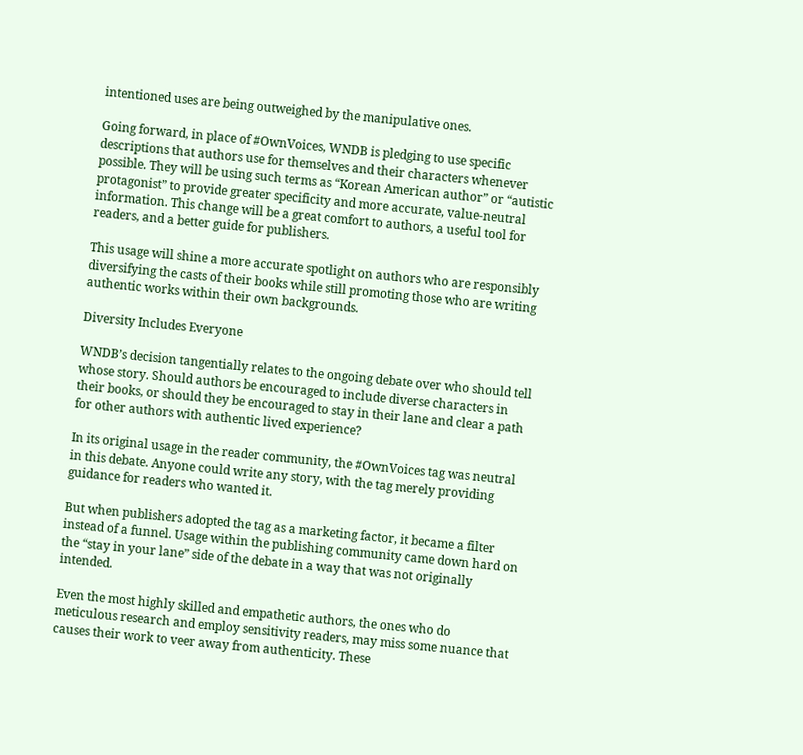intentioned uses are being outweighed by the manipulative ones.

Going forward, in place of #OwnVoices, WNDB is pledging to use specific descriptions that authors use for themselves and their characters whenever possible. They will be using such terms as “Korean American author” or “autistic protagonist” to provide greater specificity and more accurate, value-neutral information. This change will be a great comfort to authors, a useful tool for readers, and a better guide for publishers.

This usage will shine a more accurate spotlight on authors who are responsibly diversifying the casts of their books while still promoting those who are writing authentic works within their own backgrounds.

Diversity Includes Everyone

WNDB’s decision tangentially relates to the ongoing debate over who should tell whose story. Should authors be encouraged to include diverse characters in their books, or should they be encouraged to stay in their lane and clear a path for other authors with authentic lived experience?

In its original usage in the reader community, the #OwnVoices tag was neutral in this debate. Anyone could write any story, with the tag merely providing guidance for readers who wanted it.

But when publishers adopted the tag as a marketing factor, it became a filter instead of a funnel. Usage within the publishing community came down hard on the “stay in your lane” side of the debate in a way that was not originally intended.

Even the most highly skilled and empathetic authors, the ones who do meticulous research and employ sensitivity readers, may miss some nuance that causes their work to veer away from authenticity. These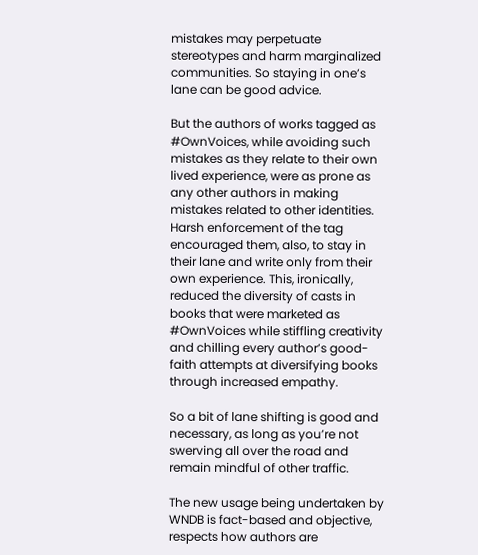mistakes may perpetuate stereotypes and harm marginalized communities. So staying in one’s lane can be good advice.

But the authors of works tagged as #OwnVoices, while avoiding such mistakes as they relate to their own lived experience, were as prone as any other authors in making mistakes related to other identities. Harsh enforcement of the tag encouraged them, also, to stay in their lane and write only from their own experience. This, ironically, reduced the diversity of casts in books that were marketed as #OwnVoices while stiffling creativity and chilling every author’s good-faith attempts at diversifying books through increased empathy.

So a bit of lane shifting is good and necessary, as long as you’re not swerving all over the road and remain mindful of other traffic.

The new usage being undertaken by WNDB is fact-based and objective, respects how authors are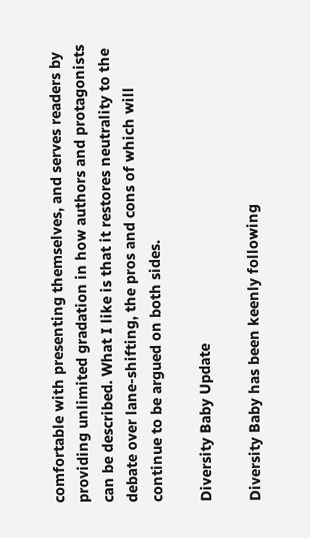comfortable with presenting themselves, and serves readers by providing unlimited gradation in how authors and protagonists can be described. What I like is that it restores neutrality to the debate over lane-shifting, the pros and cons of which will continue to be argued on both sides.

Diversity Baby Update

Diversity Baby has been keenly following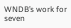WNDB’s work for seven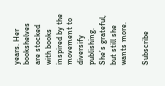years. Her bookshelves are stocked with books inspired by the movement to diversify publishing. She’s grateful, but still she wants more.

Subscribe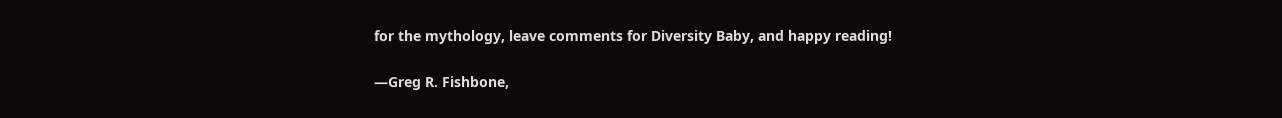for the mythology, leave comments for Diversity Baby, and happy reading!

—Greg R. Fishbone,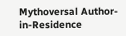Mythoversal Author-in-Residence